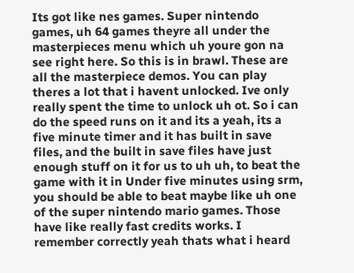Its got like nes games. Super nintendo games, uh 64 games theyre all under the masterpieces menu which uh youre gon na see right here. So this is in brawl. These are all the masterpiece demos. You can play theres a lot that i havent unlocked. Ive only really spent the time to unlock uh ot. So i can do the speed runs on it and its a yeah, its a five minute timer and it has built in save files, and the built in save files have just enough stuff on it for us to uh uh, to beat the game with it in Under five minutes using srm, you should be able to beat maybe like uh one of the super nintendo mario games. Those have like really fast credits works. I remember correctly yeah thats what i heard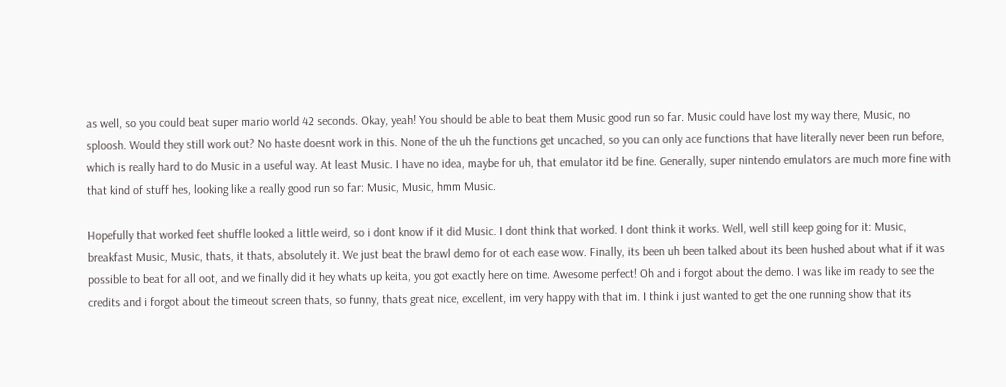as well, so you could beat super mario world 42 seconds. Okay, yeah! You should be able to beat them Music good run so far. Music could have lost my way there, Music, no sploosh. Would they still work out? No haste doesnt work in this. None of the uh the functions get uncached, so you can only ace functions that have literally never been run before, which is really hard to do Music in a useful way. At least Music. I have no idea, maybe for uh, that emulator itd be fine. Generally, super nintendo emulators are much more fine with that kind of stuff hes, looking like a really good run so far: Music, Music, hmm Music.

Hopefully that worked feet shuffle looked a little weird, so i dont know if it did Music. I dont think that worked. I dont think it works. Well, well still keep going for it: Music, breakfast Music, Music, thats, it thats, absolutely it. We just beat the brawl demo for ot each ease wow. Finally, its been uh been talked about its been hushed about what if it was possible to beat for all oot, and we finally did it hey whats up keita, you got exactly here on time. Awesome perfect! Oh and i forgot about the demo. I was like im ready to see the credits and i forgot about the timeout screen thats, so funny, thats great nice, excellent, im very happy with that im. I think i just wanted to get the one running show that its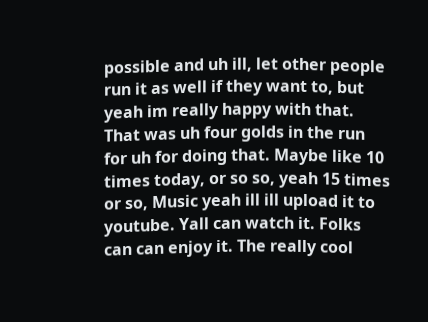possible and uh ill, let other people run it as well if they want to, but yeah im really happy with that. That was uh four golds in the run for uh for doing that. Maybe like 10 times today, or so so, yeah 15 times or so, Music yeah ill ill upload it to youtube. Yall can watch it. Folks can can enjoy it. The really cool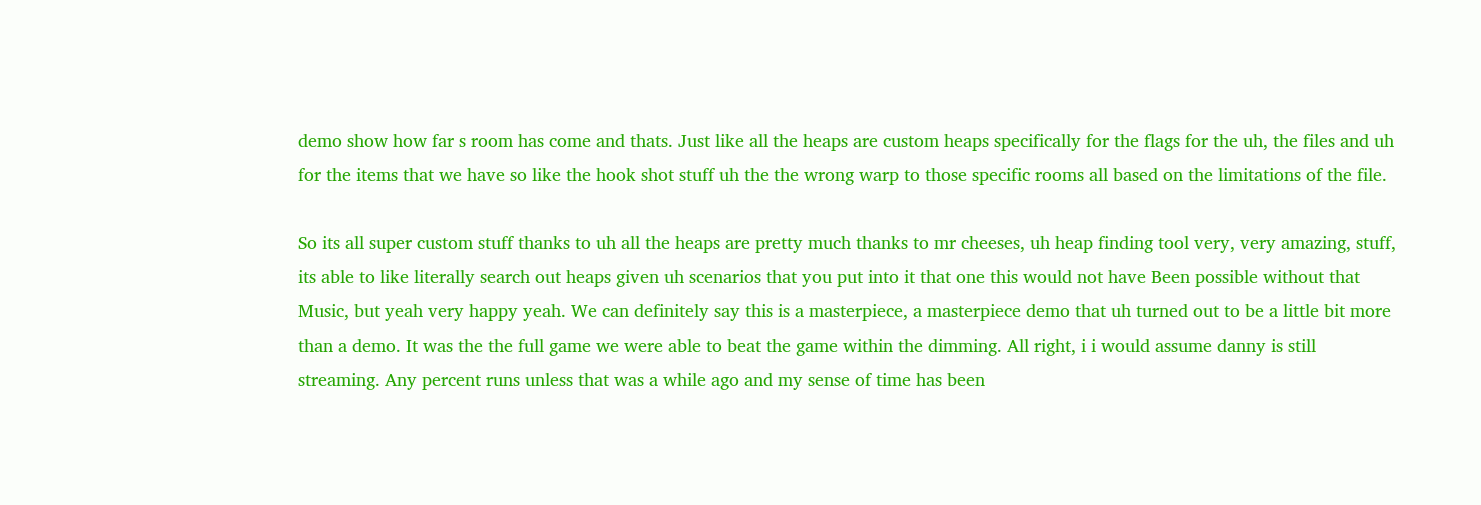demo show how far s room has come and thats. Just like all the heaps are custom heaps specifically for the flags for the uh, the files and uh for the items that we have so like the hook shot stuff uh the the wrong warp to those specific rooms all based on the limitations of the file.

So its all super custom stuff thanks to uh all the heaps are pretty much thanks to mr cheeses, uh heap finding tool very, very amazing, stuff, its able to like literally search out heaps given uh scenarios that you put into it that one this would not have Been possible without that Music, but yeah very happy yeah. We can definitely say this is a masterpiece, a masterpiece demo that uh turned out to be a little bit more than a demo. It was the the full game we were able to beat the game within the dimming. All right, i i would assume danny is still streaming. Any percent runs unless that was a while ago and my sense of time has been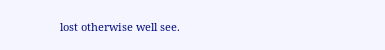lost otherwise well see.